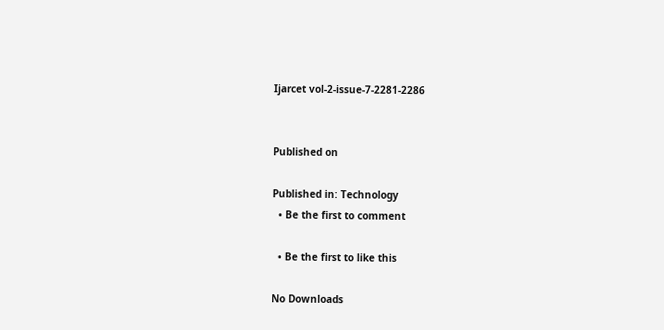Ijarcet vol-2-issue-7-2281-2286


Published on

Published in: Technology
  • Be the first to comment

  • Be the first to like this

No Downloads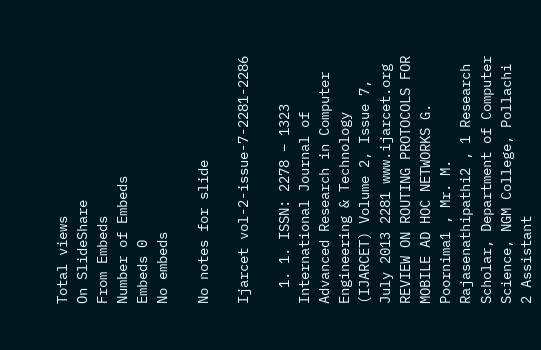Total views
On SlideShare
From Embeds
Number of Embeds
Embeds 0
No embeds

No notes for slide

Ijarcet vol-2-issue-7-2281-2286

  1. 1. ISSN: 2278 – 1323 International Journal of Advanced Research in Computer Engineering & Technology (IJARCET) Volume 2, Issue 7, July 2013 2281 www.ijarcet.org REVIEW ON ROUTING PROTOCOLS FOR MOBILE AD HOC NETWORKS G. Poornima1 , Mr. M. Rajasenathipathi2 , 1 Research Scholar, Department of Computer Science, NGM College, Pollachi 2 Assistant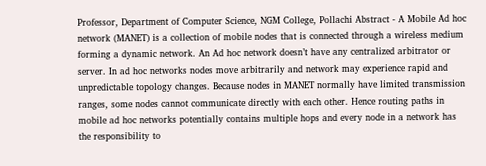Professor, Department of Computer Science, NGM College, Pollachi Abstract - A Mobile Ad hoc network (MANET) is a collection of mobile nodes that is connected through a wireless medium forming a dynamic network. An Ad hoc network doesn’t have any centralized arbitrator or server. In ad hoc networks nodes move arbitrarily and network may experience rapid and unpredictable topology changes. Because nodes in MANET normally have limited transmission ranges, some nodes cannot communicate directly with each other. Hence routing paths in mobile ad hoc networks potentially contains multiple hops and every node in a network has the responsibility to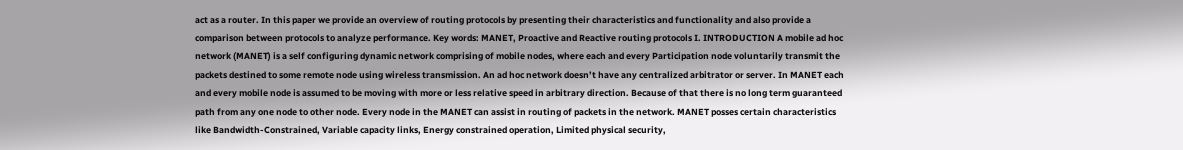act as a router. In this paper we provide an overview of routing protocols by presenting their characteristics and functionality and also provide a comparison between protocols to analyze performance. Key words: MANET, Proactive and Reactive routing protocols I. INTRODUCTION A mobile ad hoc network (MANET) is a self configuring dynamic network comprising of mobile nodes, where each and every Participation node voluntarily transmit the packets destined to some remote node using wireless transmission. An ad hoc network doesn’t have any centralized arbitrator or server. In MANET each and every mobile node is assumed to be moving with more or less relative speed in arbitrary direction. Because of that there is no long term guaranteed path from any one node to other node. Every node in the MANET can assist in routing of packets in the network. MANET posses certain characteristics like Bandwidth-Constrained, Variable capacity links, Energy constrained operation, Limited physical security,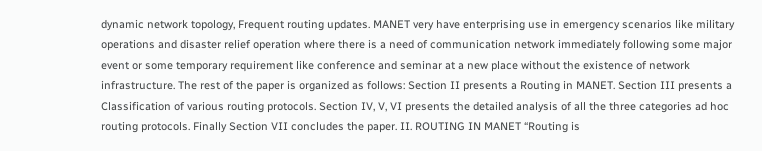dynamic network topology, Frequent routing updates. MANET very have enterprising use in emergency scenarios like military operations and disaster relief operation where there is a need of communication network immediately following some major event or some temporary requirement like conference and seminar at a new place without the existence of network infrastructure. The rest of the paper is organized as follows: Section II presents a Routing in MANET. Section III presents a Classification of various routing protocols. Section IV, V, VI presents the detailed analysis of all the three categories ad hoc routing protocols. Finally Section VII concludes the paper. II. ROUTING IN MANET “Routing is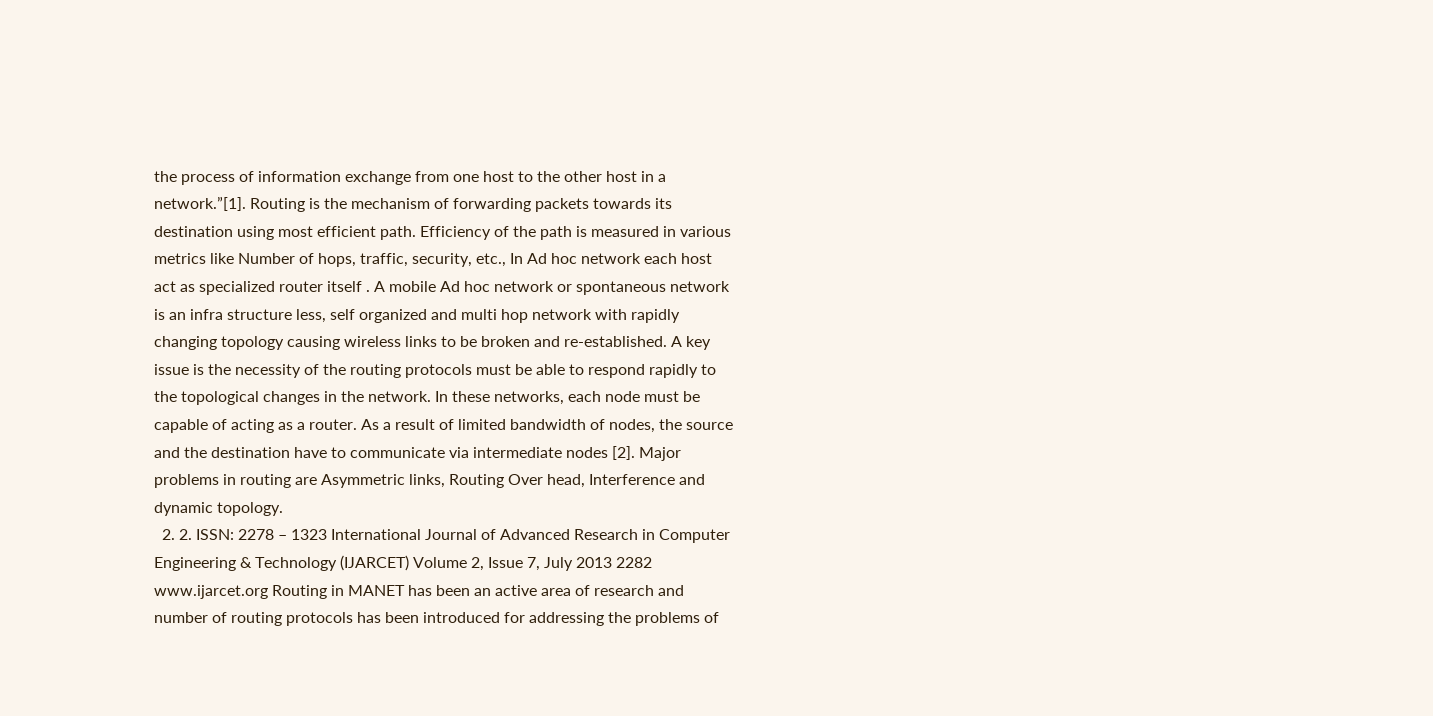the process of information exchange from one host to the other host in a network.”[1]. Routing is the mechanism of forwarding packets towards its destination using most efficient path. Efficiency of the path is measured in various metrics like Number of hops, traffic, security, etc., In Ad hoc network each host act as specialized router itself . A mobile Ad hoc network or spontaneous network is an infra structure less, self organized and multi hop network with rapidly changing topology causing wireless links to be broken and re-established. A key issue is the necessity of the routing protocols must be able to respond rapidly to the topological changes in the network. In these networks, each node must be capable of acting as a router. As a result of limited bandwidth of nodes, the source and the destination have to communicate via intermediate nodes [2]. Major problems in routing are Asymmetric links, Routing Over head, Interference and dynamic topology.
  2. 2. ISSN: 2278 – 1323 International Journal of Advanced Research in Computer Engineering & Technology (IJARCET) Volume 2, Issue 7, July 2013 2282 www.ijarcet.org Routing in MANET has been an active area of research and number of routing protocols has been introduced for addressing the problems of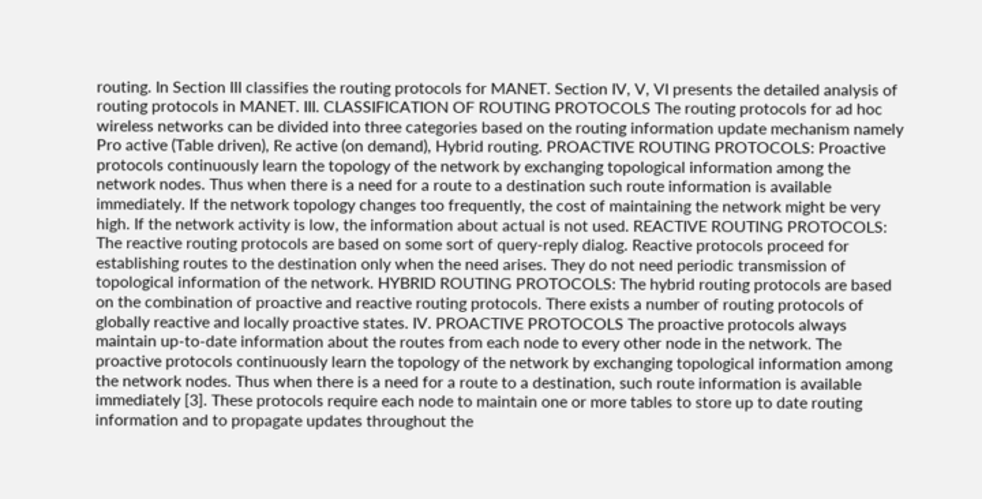routing. In Section III classifies the routing protocols for MANET. Section IV, V, VI presents the detailed analysis of routing protocols in MANET. III. CLASSIFICATION OF ROUTING PROTOCOLS The routing protocols for ad hoc wireless networks can be divided into three categories based on the routing information update mechanism namely Pro active (Table driven), Re active (on demand), Hybrid routing. PROACTIVE ROUTING PROTOCOLS: Proactive protocols continuously learn the topology of the network by exchanging topological information among the network nodes. Thus when there is a need for a route to a destination such route information is available immediately. If the network topology changes too frequently, the cost of maintaining the network might be very high. If the network activity is low, the information about actual is not used. REACTIVE ROUTING PROTOCOLS: The reactive routing protocols are based on some sort of query-reply dialog. Reactive protocols proceed for establishing routes to the destination only when the need arises. They do not need periodic transmission of topological information of the network. HYBRID ROUTING PROTOCOLS: The hybrid routing protocols are based on the combination of proactive and reactive routing protocols. There exists a number of routing protocols of globally reactive and locally proactive states. IV. PROACTIVE PROTOCOLS The proactive protocols always maintain up-to-date information about the routes from each node to every other node in the network. The proactive protocols continuously learn the topology of the network by exchanging topological information among the network nodes. Thus when there is a need for a route to a destination, such route information is available immediately [3]. These protocols require each node to maintain one or more tables to store up to date routing information and to propagate updates throughout the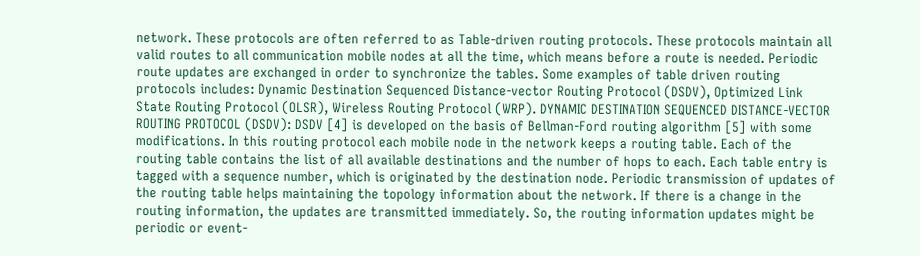network. These protocols are often referred to as Table-driven routing protocols. These protocols maintain all valid routes to all communication mobile nodes at all the time, which means before a route is needed. Periodic route updates are exchanged in order to synchronize the tables. Some examples of table driven routing protocols includes: Dynamic Destination Sequenced Distance-vector Routing Protocol (DSDV), Optimized Link State Routing Protocol (OLSR), Wireless Routing Protocol (WRP). DYNAMIC DESTINATION SEQUENCED DISTANCE-VECTOR ROUTING PROTOCOL (DSDV): DSDV [4] is developed on the basis of Bellman-Ford routing algorithm [5] with some modifications. In this routing protocol each mobile node in the network keeps a routing table. Each of the routing table contains the list of all available destinations and the number of hops to each. Each table entry is tagged with a sequence number, which is originated by the destination node. Periodic transmission of updates of the routing table helps maintaining the topology information about the network. If there is a change in the routing information, the updates are transmitted immediately. So, the routing information updates might be periodic or event-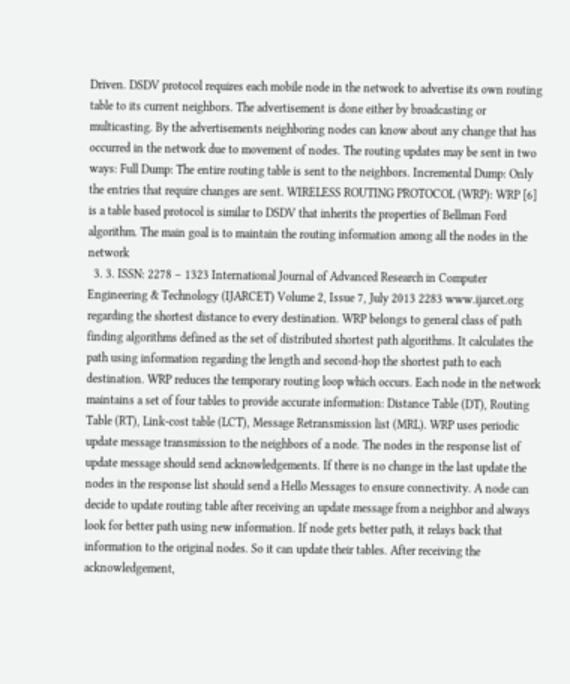Driven. DSDV protocol requires each mobile node in the network to advertise its own routing table to its current neighbors. The advertisement is done either by broadcasting or multicasting. By the advertisements neighboring nodes can know about any change that has occurred in the network due to movement of nodes. The routing updates may be sent in two ways: Full Dump: The entire routing table is sent to the neighbors. Incremental Dump: Only the entries that require changes are sent. WIRELESS ROUTING PROTOCOL (WRP): WRP [6] is a table based protocol is similar to DSDV that inherits the properties of Bellman Ford algorithm. The main goal is to maintain the routing information among all the nodes in the network
  3. 3. ISSN: 2278 – 1323 International Journal of Advanced Research in Computer Engineering & Technology (IJARCET) Volume 2, Issue 7, July 2013 2283 www.ijarcet.org regarding the shortest distance to every destination. WRP belongs to general class of path finding algorithms defined as the set of distributed shortest path algorithms. It calculates the path using information regarding the length and second-hop the shortest path to each destination. WRP reduces the temporary routing loop which occurs. Each node in the network maintains a set of four tables to provide accurate information: Distance Table (DT), Routing Table (RT), Link-cost table (LCT), Message Retransmission list (MRL). WRP uses periodic update message transmission to the neighbors of a node. The nodes in the response list of update message should send acknowledgements. If there is no change in the last update the nodes in the response list should send a Hello Messages to ensure connectivity. A node can decide to update routing table after receiving an update message from a neighbor and always look for better path using new information. If node gets better path, it relays back that information to the original nodes. So it can update their tables. After receiving the acknowledgement,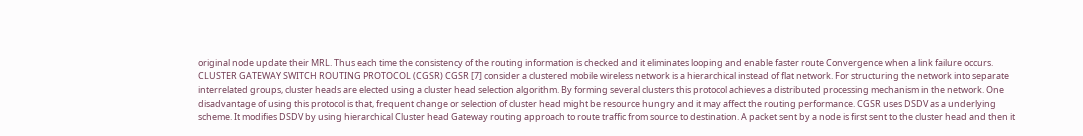original node update their MRL. Thus each time the consistency of the routing information is checked and it eliminates looping and enable faster route Convergence when a link failure occurs. CLUSTER GATEWAY SWITCH ROUTING PROTOCOL (CGSR) CGSR [7] consider a clustered mobile wireless network is a hierarchical instead of flat network. For structuring the network into separate interrelated groups, cluster heads are elected using a cluster head selection algorithm. By forming several clusters this protocol achieves a distributed processing mechanism in the network. One disadvantage of using this protocol is that, frequent change or selection of cluster head might be resource hungry and it may affect the routing performance. CGSR uses DSDV as a underlying scheme. It modifies DSDV by using hierarchical Cluster head Gateway routing approach to route traffic from source to destination. A packet sent by a node is first sent to the cluster head and then it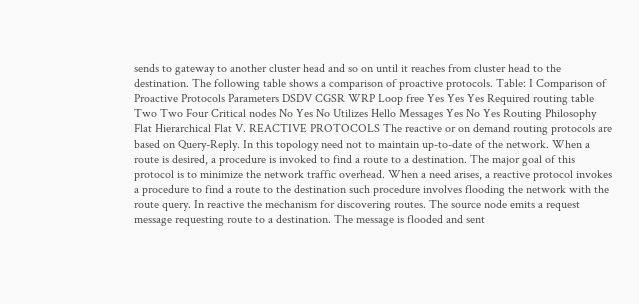sends to gateway to another cluster head and so on until it reaches from cluster head to the destination. The following table shows a comparison of proactive protocols. Table: I Comparison of Proactive Protocols Parameters DSDV CGSR WRP Loop free Yes Yes Yes Required routing table Two Two Four Critical nodes No Yes No Utilizes Hello Messages Yes No Yes Routing Philosophy Flat Hierarchical Flat V. REACTIVE PROTOCOLS The reactive or on demand routing protocols are based on Query-Reply. In this topology need not to maintain up-to-date of the network. When a route is desired, a procedure is invoked to find a route to a destination. The major goal of this protocol is to minimize the network traffic overhead. When a need arises, a reactive protocol invokes a procedure to find a route to the destination such procedure involves flooding the network with the route query. In reactive the mechanism for discovering routes. The source node emits a request message requesting route to a destination. The message is flooded and sent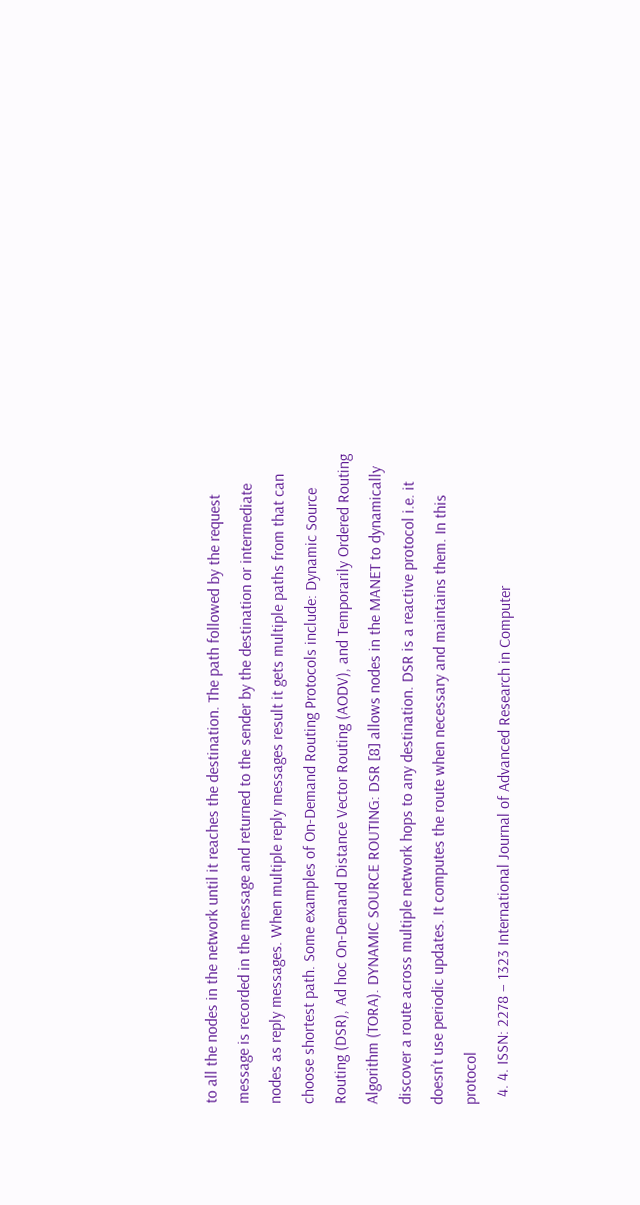to all the nodes in the network until it reaches the destination. The path followed by the request message is recorded in the message and returned to the sender by the destination or intermediate nodes as reply messages. When multiple reply messages result it gets multiple paths from that can choose shortest path. Some examples of On-Demand Routing Protocols include: Dynamic Source Routing (DSR), Ad hoc On-Demand Distance Vector Routing (AODV), and Temporarily Ordered Routing Algorithm (TORA). DYNAMIC SOURCE ROUTING: DSR [8] allows nodes in the MANET to dynamically discover a route across multiple network hops to any destination. DSR is a reactive protocol i.e. it doesn’t use periodic updates. It computes the route when necessary and maintains them. In this protocol
  4. 4. ISSN: 2278 – 1323 International Journal of Advanced Research in Computer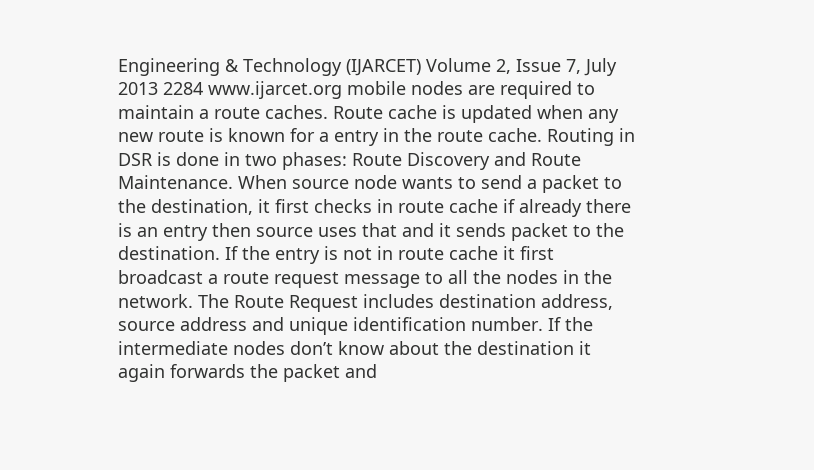Engineering & Technology (IJARCET) Volume 2, Issue 7, July 2013 2284 www.ijarcet.org mobile nodes are required to maintain a route caches. Route cache is updated when any new route is known for a entry in the route cache. Routing in DSR is done in two phases: Route Discovery and Route Maintenance. When source node wants to send a packet to the destination, it first checks in route cache if already there is an entry then source uses that and it sends packet to the destination. If the entry is not in route cache it first broadcast a route request message to all the nodes in the network. The Route Request includes destination address, source address and unique identification number. If the intermediate nodes don’t know about the destination it again forwards the packet and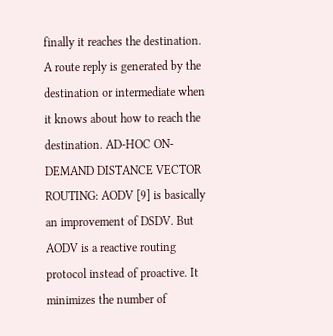finally it reaches the destination. A route reply is generated by the destination or intermediate when it knows about how to reach the destination. AD-HOC ON-DEMAND DISTANCE VECTOR ROUTING: AODV [9] is basically an improvement of DSDV. But AODV is a reactive routing protocol instead of proactive. It minimizes the number of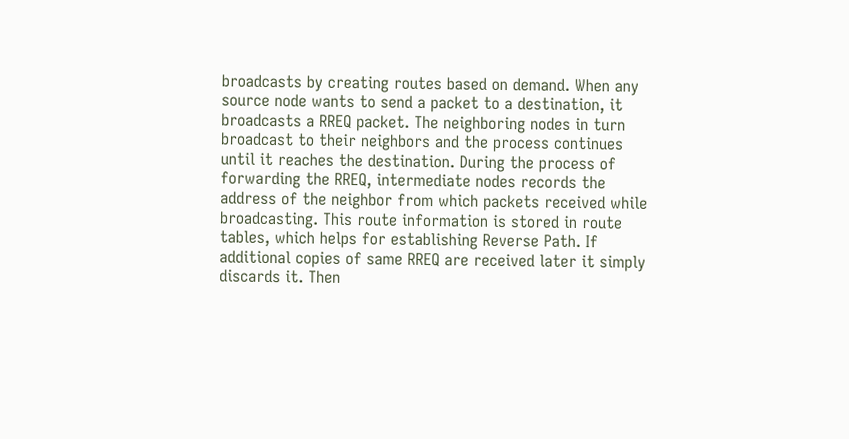broadcasts by creating routes based on demand. When any source node wants to send a packet to a destination, it broadcasts a RREQ packet. The neighboring nodes in turn broadcast to their neighbors and the process continues until it reaches the destination. During the process of forwarding the RREQ, intermediate nodes records the address of the neighbor from which packets received while broadcasting. This route information is stored in route tables, which helps for establishing Reverse Path. If additional copies of same RREQ are received later it simply discards it. Then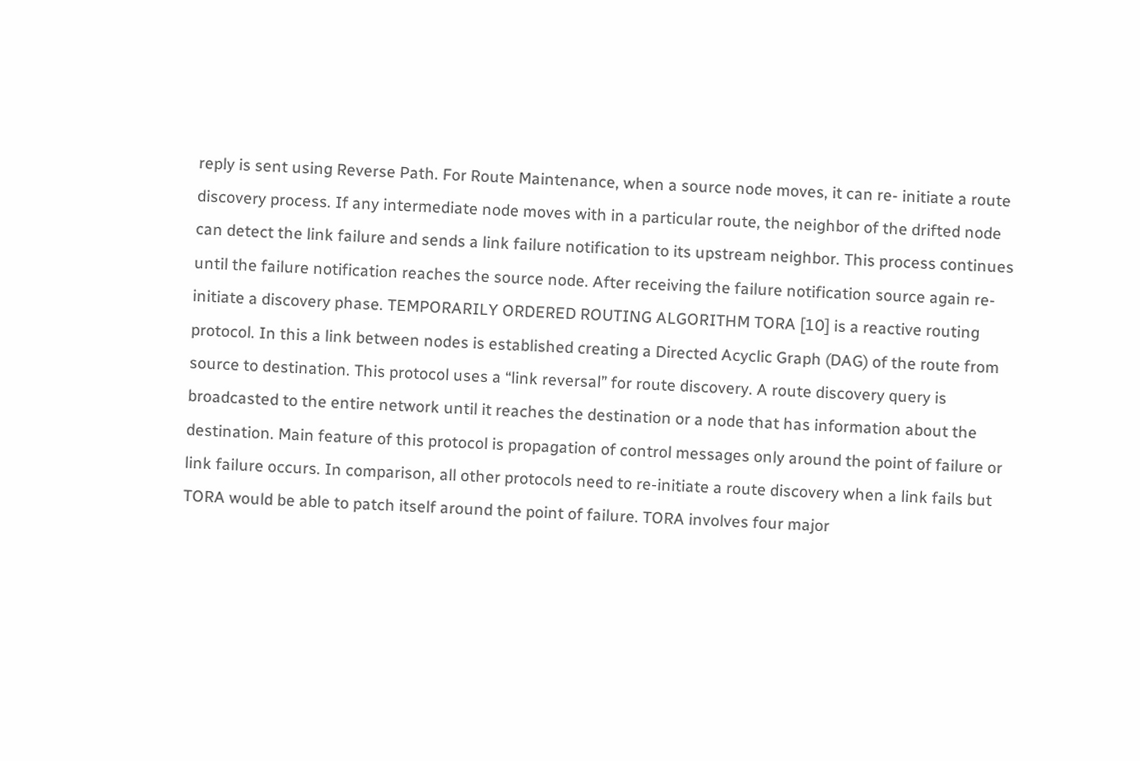reply is sent using Reverse Path. For Route Maintenance, when a source node moves, it can re- initiate a route discovery process. If any intermediate node moves with in a particular route, the neighbor of the drifted node can detect the link failure and sends a link failure notification to its upstream neighbor. This process continues until the failure notification reaches the source node. After receiving the failure notification source again re- initiate a discovery phase. TEMPORARILY ORDERED ROUTING ALGORITHM TORA [10] is a reactive routing protocol. In this a link between nodes is established creating a Directed Acyclic Graph (DAG) of the route from source to destination. This protocol uses a “link reversal” for route discovery. A route discovery query is broadcasted to the entire network until it reaches the destination or a node that has information about the destination. Main feature of this protocol is propagation of control messages only around the point of failure or link failure occurs. In comparison, all other protocols need to re-initiate a route discovery when a link fails but TORA would be able to patch itself around the point of failure. TORA involves four major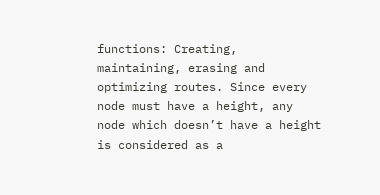functions: Creating, maintaining, erasing and optimizing routes. Since every node must have a height, any node which doesn’t have a height is considered as a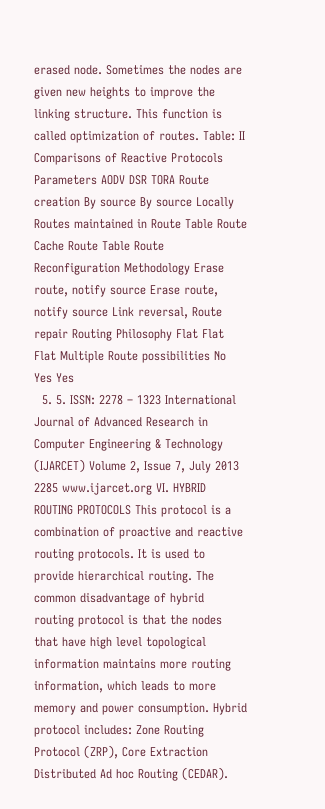erased node. Sometimes the nodes are given new heights to improve the linking structure. This function is called optimization of routes. Table: II Comparisons of Reactive Protocols Parameters AODV DSR TORA Route creation By source By source Locally Routes maintained in Route Table Route Cache Route Table Route Reconfiguration Methodology Erase route, notify source Erase route, notify source Link reversal, Route repair Routing Philosophy Flat Flat Flat Multiple Route possibilities No Yes Yes
  5. 5. ISSN: 2278 – 1323 International Journal of Advanced Research in Computer Engineering & Technology (IJARCET) Volume 2, Issue 7, July 2013 2285 www.ijarcet.org VI. HYBRID ROUTING PROTOCOLS This protocol is a combination of proactive and reactive routing protocols. It is used to provide hierarchical routing. The common disadvantage of hybrid routing protocol is that the nodes that have high level topological information maintains more routing information, which leads to more memory and power consumption. Hybrid protocol includes: Zone Routing Protocol (ZRP), Core Extraction Distributed Ad hoc Routing (CEDAR).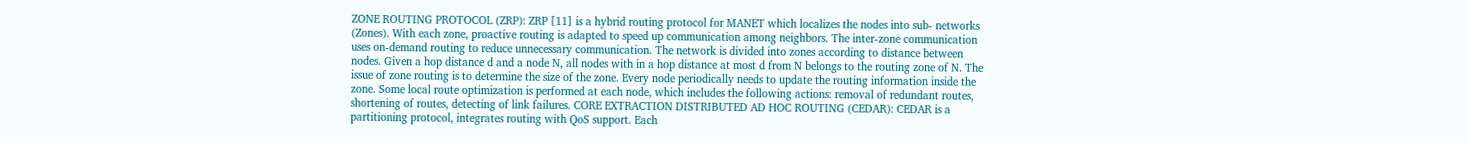ZONE ROUTING PROTOCOL (ZRP): ZRP [11] is a hybrid routing protocol for MANET which localizes the nodes into sub- networks (Zones). With each zone, proactive routing is adapted to speed up communication among neighbors. The inter-zone communication uses on-demand routing to reduce unnecessary communication. The network is divided into zones according to distance between nodes. Given a hop distance d and a node N, all nodes with in a hop distance at most d from N belongs to the routing zone of N. The issue of zone routing is to determine the size of the zone. Every node periodically needs to update the routing information inside the zone. Some local route optimization is performed at each node, which includes the following actions: removal of redundant routes, shortening of routes, detecting of link failures. CORE EXTRACTION DISTRIBUTED AD HOC ROUTING (CEDAR): CEDAR is a partitioning protocol, integrates routing with QoS support. Each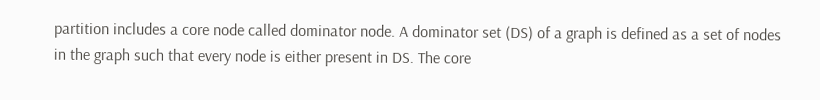partition includes a core node called dominator node. A dominator set (DS) of a graph is defined as a set of nodes in the graph such that every node is either present in DS. The core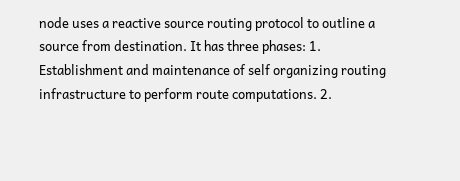node uses a reactive source routing protocol to outline a source from destination. It has three phases: 1. Establishment and maintenance of self organizing routing infrastructure to perform route computations. 2.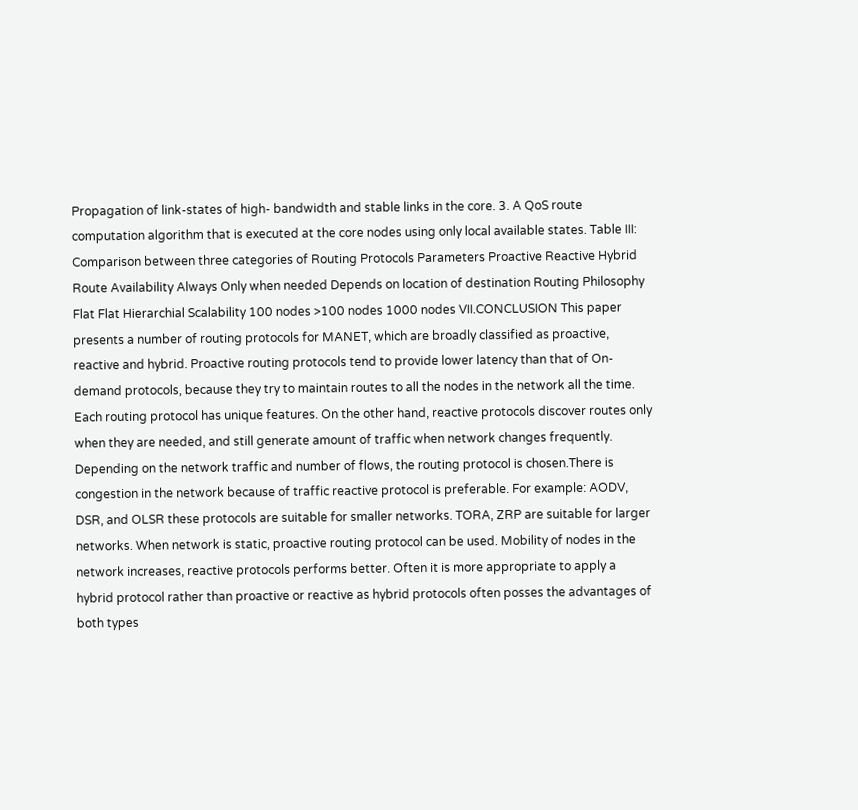Propagation of link-states of high- bandwidth and stable links in the core. 3. A QoS route computation algorithm that is executed at the core nodes using only local available states. Table III: Comparison between three categories of Routing Protocols Parameters Proactive Reactive Hybrid Route Availability Always Only when needed Depends on location of destination Routing Philosophy Flat Flat Hierarchial Scalability 100 nodes >100 nodes 1000 nodes VII.CONCLUSION This paper presents a number of routing protocols for MANET, which are broadly classified as proactive, reactive and hybrid. Proactive routing protocols tend to provide lower latency than that of On-demand protocols, because they try to maintain routes to all the nodes in the network all the time. Each routing protocol has unique features. On the other hand, reactive protocols discover routes only when they are needed, and still generate amount of traffic when network changes frequently. Depending on the network traffic and number of flows, the routing protocol is chosen.There is congestion in the network because of traffic reactive protocol is preferable. For example: AODV, DSR, and OLSR these protocols are suitable for smaller networks. TORA, ZRP are suitable for larger networks. When network is static, proactive routing protocol can be used. Mobility of nodes in the network increases, reactive protocols performs better. Often it is more appropriate to apply a hybrid protocol rather than proactive or reactive as hybrid protocols often posses the advantages of both types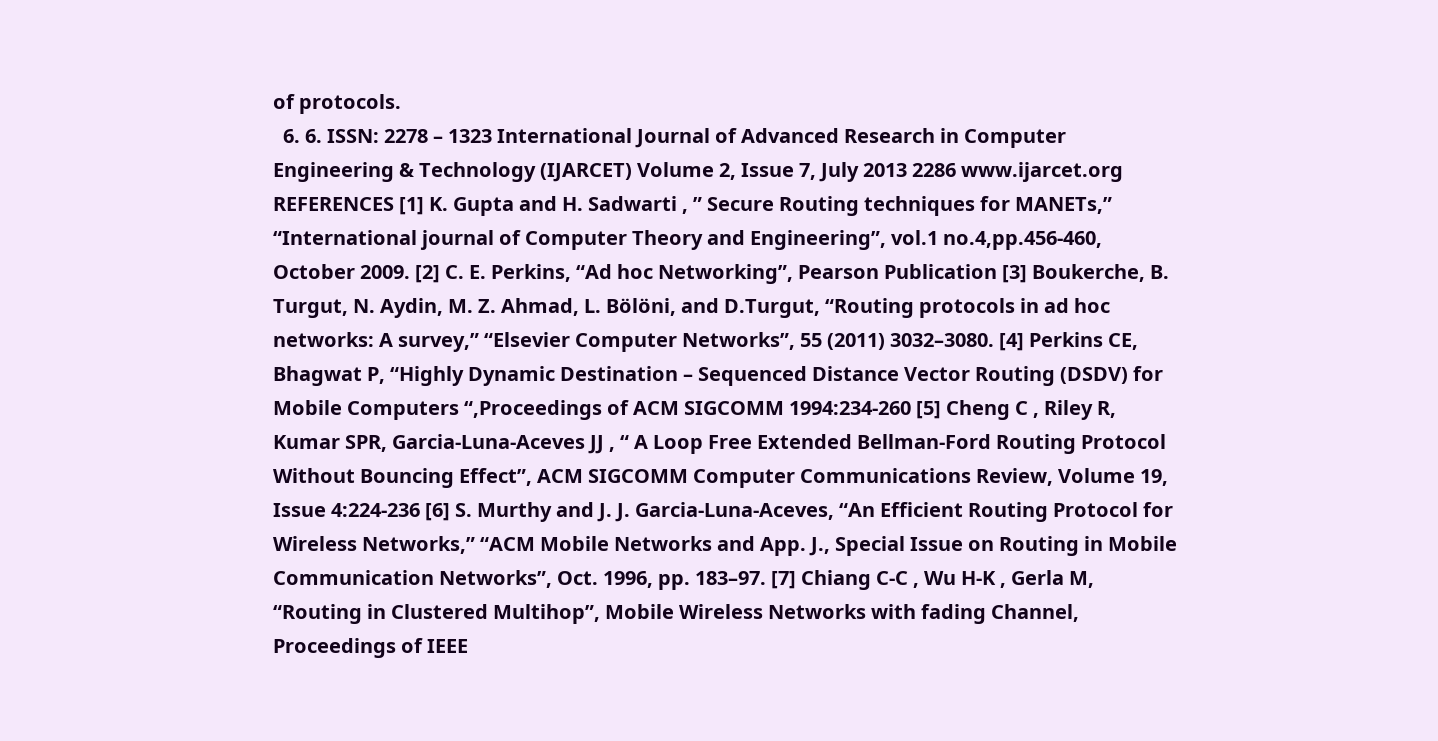of protocols.
  6. 6. ISSN: 2278 – 1323 International Journal of Advanced Research in Computer Engineering & Technology (IJARCET) Volume 2, Issue 7, July 2013 2286 www.ijarcet.org REFERENCES [1] K. Gupta and H. Sadwarti , ” Secure Routing techniques for MANETs,” “International journal of Computer Theory and Engineering”, vol.1 no.4,pp.456-460, October 2009. [2] C. E. Perkins, “Ad hoc Networking”, Pearson Publication [3] Boukerche, B. Turgut, N. Aydin, M. Z. Ahmad, L. Bölöni, and D.Turgut, “Routing protocols in ad hoc networks: A survey,” “Elsevier Computer Networks”, 55 (2011) 3032–3080. [4] Perkins CE, Bhagwat P, “Highly Dynamic Destination – Sequenced Distance Vector Routing (DSDV) for Mobile Computers “,Proceedings of ACM SIGCOMM 1994:234-260 [5] Cheng C , Riley R, Kumar SPR, Garcia-Luna-Aceves JJ , “ A Loop Free Extended Bellman-Ford Routing Protocol Without Bouncing Effect”, ACM SIGCOMM Computer Communications Review, Volume 19, Issue 4:224-236 [6] S. Murthy and J. J. Garcia-Luna-Aceves, “An Efficient Routing Protocol for Wireless Networks,” “ACM Mobile Networks and App. J., Special Issue on Routing in Mobile Communication Networks”, Oct. 1996, pp. 183–97. [7] Chiang C-C , Wu H-K , Gerla M, “Routing in Clustered Multihop”, Mobile Wireless Networks with fading Channel, Proceedings of IEEE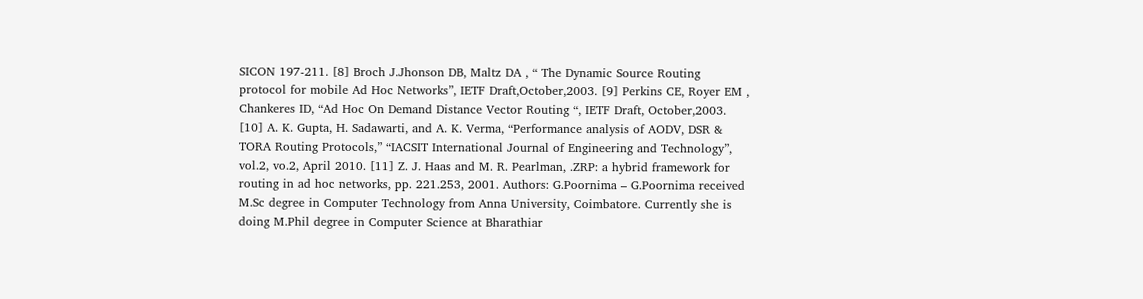SICON 197-211. [8] Broch J.Jhonson DB, Maltz DA , “ The Dynamic Source Routing protocol for mobile Ad Hoc Networks”, IETF Draft,October,2003. [9] Perkins CE, Royer EM , Chankeres ID, “Ad Hoc On Demand Distance Vector Routing “, IETF Draft, October,2003. [10] A. K. Gupta, H. Sadawarti, and A. K. Verma, “Performance analysis of AODV, DSR & TORA Routing Protocols,” “IACSIT International Journal of Engineering and Technology”, vol.2, vo.2, April 2010. [11] Z. J. Haas and M. R. Pearlman, .ZRP: a hybrid framework for routing in ad hoc networks, pp. 221.253, 2001. Authors: G.Poornima – G.Poornima received M.Sc degree in Computer Technology from Anna University, Coimbatore. Currently she is doing M.Phil degree in Computer Science at Bharathiar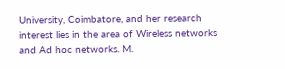University, Coimbatore, and her research interest lies in the area of Wireless networks and Ad hoc networks. M.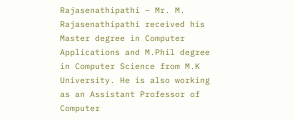Rajasenathipathi – Mr. M. Rajasenathipathi received his Master degree in Computer Applications and M.Phil degree in Computer Science from M.K University. He is also working as an Assistant Professor of Computer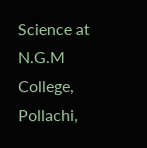Science at N.G.M College, Pollachi,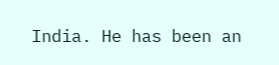India. He has been an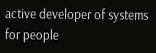active developer of systems for people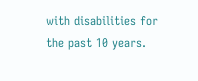with disabilities for the past 10 years.